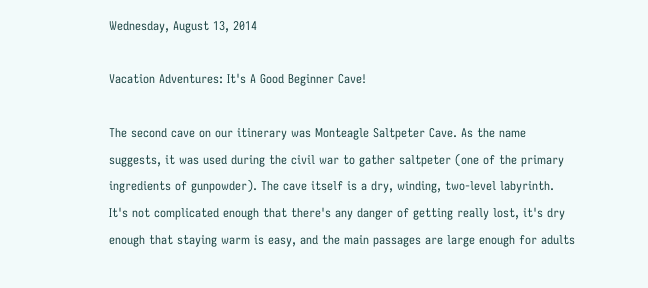Wednesday, August 13, 2014

Vacation Adventures: It's A Good Beginner Cave!

The second cave on our itinerary was Monteagle Saltpeter Cave. As the name suggests, it was used during the civil war to gather saltpeter (one of the primary ingredients of gunpowder). The cave itself is a dry, winding, two-level labyrinth. It's not complicated enough that there's any danger of getting really lost, it's dry enough that staying warm is easy, and the main passages are large enough for adults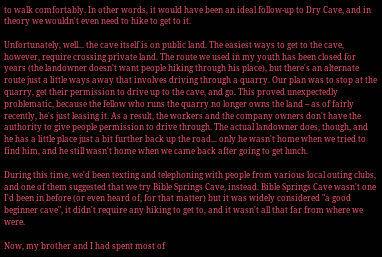to walk comfortably. In other words, it would have been an ideal follow-up to Dry Cave, and in theory we wouldn't even need to hike to get to it.

Unfortunately, well... the cave itself is on public land. The easiest ways to get to the cave, however, require crossing private land. The route we used in my youth has been closed for years (the landowner doesn't want people hiking through his place), but there's an alternate route just a little ways away that involves driving through a quarry. Our plan was to stop at the quarry, get their permission to drive up to the cave, and go. This proved unexpectedly problematic, because the fellow who runs the quarry no longer owns the land -- as of fairly recently, he's just leasing it. As a result, the workers and the company owners don't have the authority to give people permission to drive through. The actual landowner does, though, and he has a little place just a bit further back up the road... only he wasn't home when we tried to find him, and he still wasn't home when we came back after going to get lunch.

During this time, we'd been texting and telephoning with people from various local outing clubs, and one of them suggested that we try Bible Springs Cave, instead. Bible Springs Cave wasn't one I'd been in before (or even heard of, for that matter) but it was widely considered "a good beginner cave", it didn't require any hiking to get to, and it wasn't all that far from where we were.

Now, my brother and I had spent most of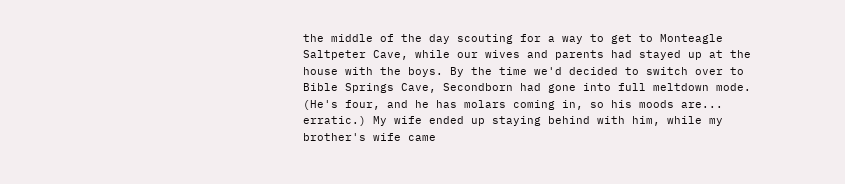the middle of the day scouting for a way to get to Monteagle Saltpeter Cave, while our wives and parents had stayed up at the house with the boys. By the time we'd decided to switch over to Bible Springs Cave, Secondborn had gone into full meltdown mode. (He's four, and he has molars coming in, so his moods are... erratic.) My wife ended up staying behind with him, while my brother's wife came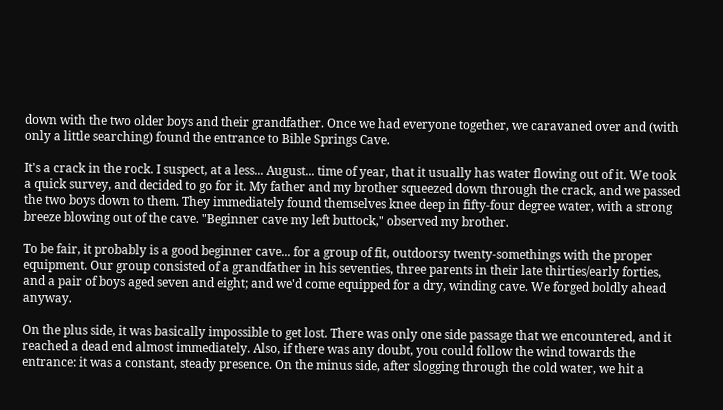down with the two older boys and their grandfather. Once we had everyone together, we caravaned over and (with only a little searching) found the entrance to Bible Springs Cave.

It's a crack in the rock. I suspect, at a less... August... time of year, that it usually has water flowing out of it. We took a quick survey, and decided to go for it. My father and my brother squeezed down through the crack, and we passed the two boys down to them. They immediately found themselves knee deep in fifty-four degree water, with a strong breeze blowing out of the cave. "Beginner cave my left buttock," observed my brother.

To be fair, it probably is a good beginner cave... for a group of fit, outdoorsy twenty-somethings with the proper equipment. Our group consisted of a grandfather in his seventies, three parents in their late thirties/early forties, and a pair of boys aged seven and eight; and we'd come equipped for a dry, winding cave. We forged boldly ahead anyway.

On the plus side, it was basically impossible to get lost. There was only one side passage that we encountered, and it reached a dead end almost immediately. Also, if there was any doubt, you could follow the wind towards the entrance: it was a constant, steady presence. On the minus side, after slogging through the cold water, we hit a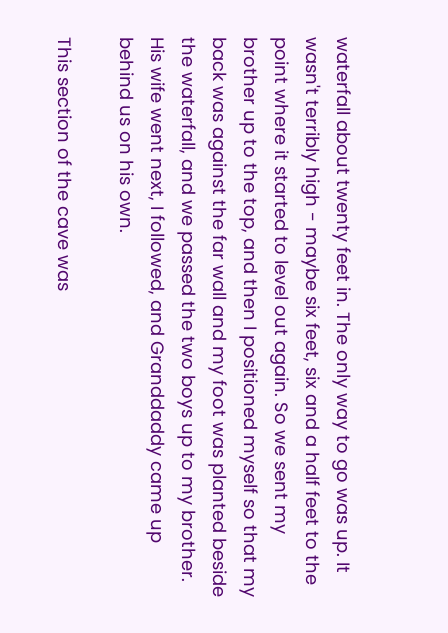waterfall about twenty feet in. The only way to go was up. It wasn't terribly high - maybe six feet, six and a half feet to the point where it started to level out again. So we sent my brother up to the top, and then I positioned myself so that my back was against the far wall and my foot was planted beside the waterfall, and we passed the two boys up to my brother. His wife went next, I followed, and Granddaddy came up behind us on his own.

This section of the cave was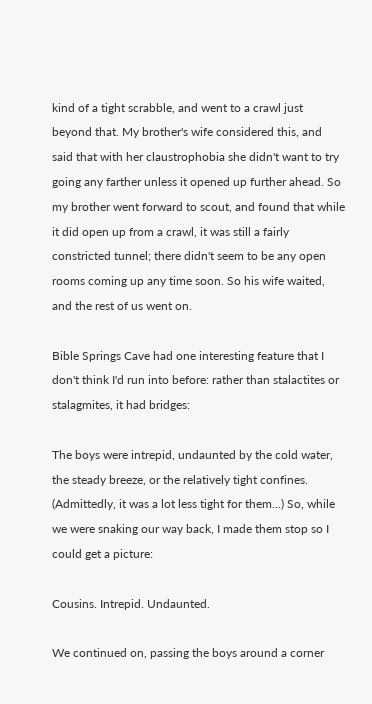kind of a tight scrabble, and went to a crawl just beyond that. My brother's wife considered this, and said that with her claustrophobia she didn't want to try going any farther unless it opened up further ahead. So my brother went forward to scout, and found that while it did open up from a crawl, it was still a fairly constricted tunnel; there didn't seem to be any open rooms coming up any time soon. So his wife waited, and the rest of us went on.

Bible Springs Cave had one interesting feature that I don't think I'd run into before: rather than stalactites or stalagmites, it had bridges:

The boys were intrepid, undaunted by the cold water, the steady breeze, or the relatively tight confines. (Admittedly, it was a lot less tight for them...) So, while we were snaking our way back, I made them stop so I could get a picture:

Cousins. Intrepid. Undaunted.

We continued on, passing the boys around a corner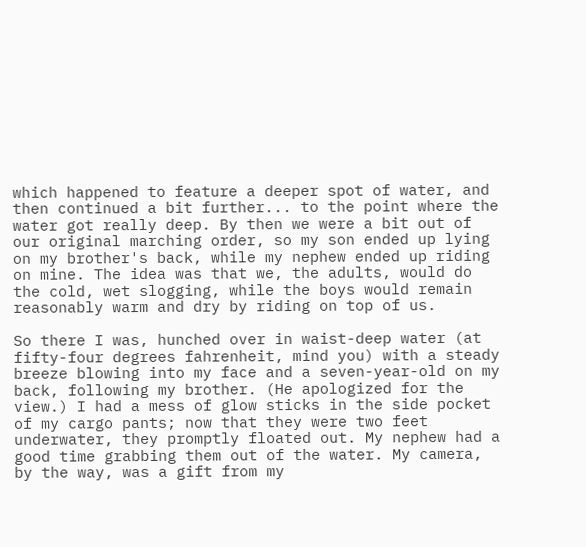which happened to feature a deeper spot of water, and then continued a bit further... to the point where the water got really deep. By then we were a bit out of our original marching order, so my son ended up lying on my brother's back, while my nephew ended up riding on mine. The idea was that we, the adults, would do the cold, wet slogging, while the boys would remain reasonably warm and dry by riding on top of us.

So there I was, hunched over in waist-deep water (at fifty-four degrees fahrenheit, mind you) with a steady breeze blowing into my face and a seven-year-old on my back, following my brother. (He apologized for the view.) I had a mess of glow sticks in the side pocket of my cargo pants; now that they were two feet underwater, they promptly floated out. My nephew had a good time grabbing them out of the water. My camera, by the way, was a gift from my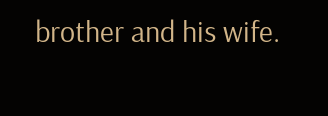brother and his wife.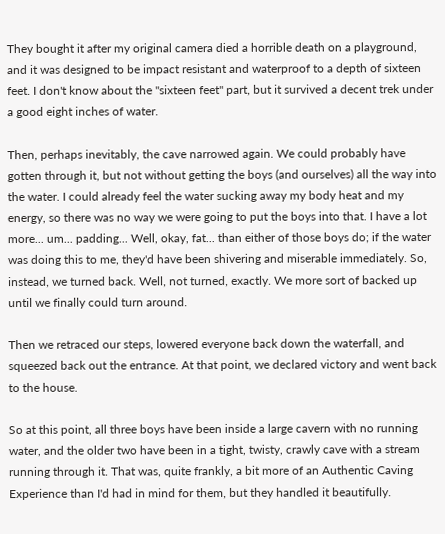They bought it after my original camera died a horrible death on a playground, and it was designed to be impact resistant and waterproof to a depth of sixteen feet. I don't know about the "sixteen feet" part, but it survived a decent trek under a good eight inches of water.

Then, perhaps inevitably, the cave narrowed again. We could probably have gotten through it, but not without getting the boys (and ourselves) all the way into the water. I could already feel the water sucking away my body heat and my energy, so there was no way we were going to put the boys into that. I have a lot more... um... padding... Well, okay, fat... than either of those boys do; if the water was doing this to me, they'd have been shivering and miserable immediately. So, instead, we turned back. Well, not turned, exactly. We more sort of backed up until we finally could turn around.

Then we retraced our steps, lowered everyone back down the waterfall, and squeezed back out the entrance. At that point, we declared victory and went back to the house.

So at this point, all three boys have been inside a large cavern with no running water, and the older two have been in a tight, twisty, crawly cave with a stream running through it. That was, quite frankly, a bit more of an Authentic Caving Experience than I'd had in mind for them, but they handled it beautifully.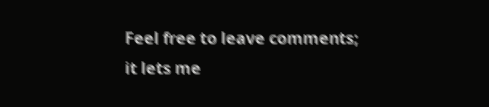Feel free to leave comments; it lets me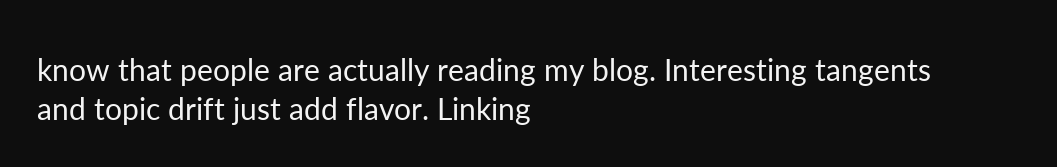know that people are actually reading my blog. Interesting tangents and topic drift just add flavor. Linking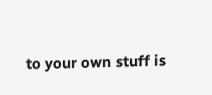to your own stuff is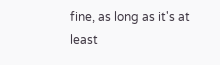fine, as long as it's at least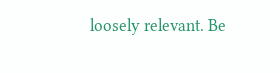loosely relevant. Be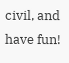civil, and have fun!